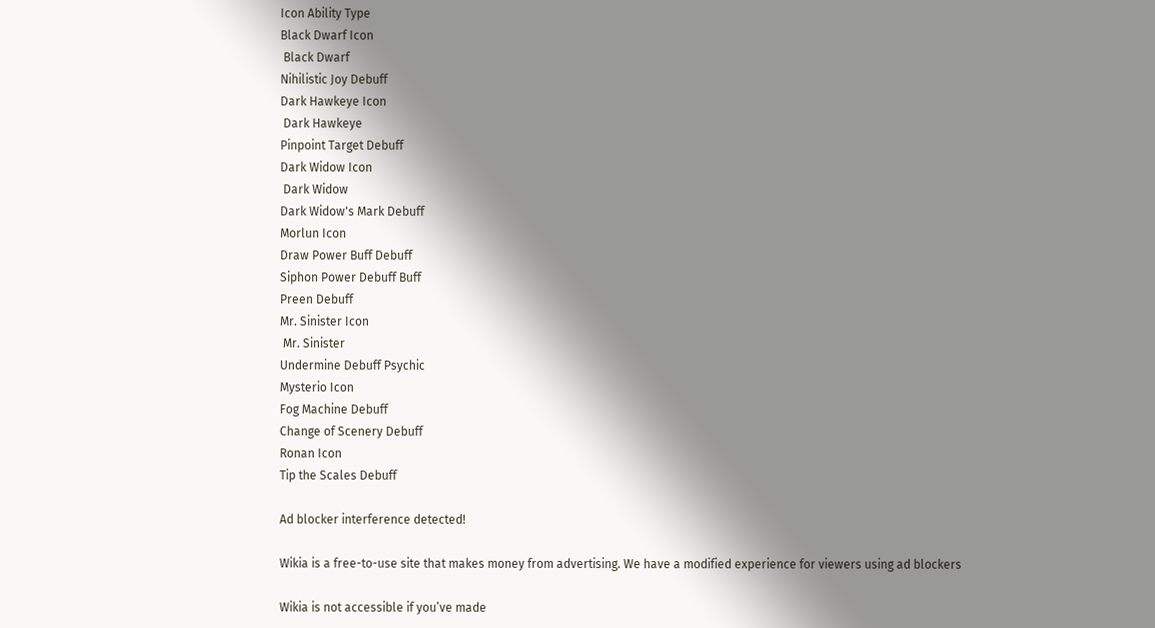Icon Ability Type
Black Dwarf Icon
 Black Dwarf
Nihilistic Joy Debuff
Dark Hawkeye Icon
 Dark Hawkeye
Pinpoint Target Debuff
Dark Widow Icon
 Dark Widow
Dark Widow's Mark Debuff
Morlun Icon
Draw Power Buff Debuff
Siphon Power Debuff Buff
Preen Debuff
Mr. Sinister Icon
 Mr. Sinister
Undermine Debuff Psychic
Mysterio Icon
Fog Machine Debuff
Change of Scenery Debuff
Ronan Icon
Tip the Scales Debuff

Ad blocker interference detected!

Wikia is a free-to-use site that makes money from advertising. We have a modified experience for viewers using ad blockers

Wikia is not accessible if you’ve made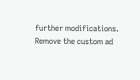further modifications. Remove the custom ad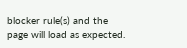blocker rule(s) and the page will load as expected.